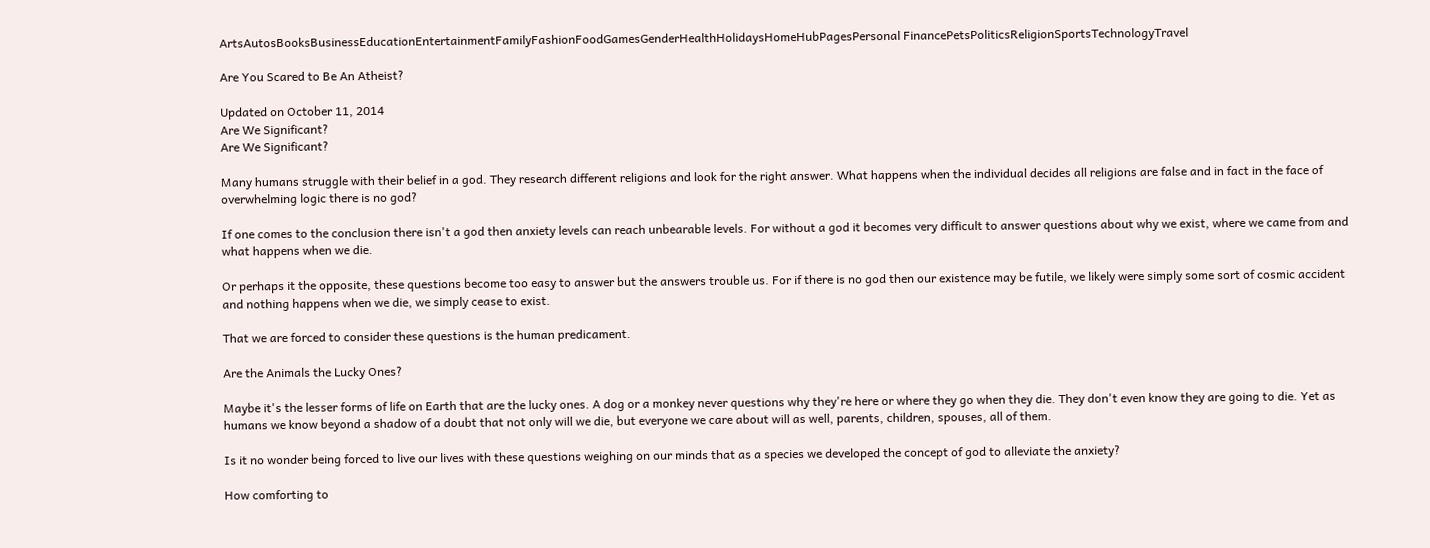ArtsAutosBooksBusinessEducationEntertainmentFamilyFashionFoodGamesGenderHealthHolidaysHomeHubPagesPersonal FinancePetsPoliticsReligionSportsTechnologyTravel

Are You Scared to Be An Atheist?

Updated on October 11, 2014
Are We Significant?
Are We Significant?

Many humans struggle with their belief in a god. They research different religions and look for the right answer. What happens when the individual decides all religions are false and in fact in the face of overwhelming logic there is no god?

If one comes to the conclusion there isn't a god then anxiety levels can reach unbearable levels. For without a god it becomes very difficult to answer questions about why we exist, where we came from and what happens when we die.

Or perhaps it the opposite, these questions become too easy to answer but the answers trouble us. For if there is no god then our existence may be futile, we likely were simply some sort of cosmic accident and nothing happens when we die, we simply cease to exist.

That we are forced to consider these questions is the human predicament.

Are the Animals the Lucky Ones?

Maybe it's the lesser forms of life on Earth that are the lucky ones. A dog or a monkey never questions why they're here or where they go when they die. They don't even know they are going to die. Yet as humans we know beyond a shadow of a doubt that not only will we die, but everyone we care about will as well, parents, children, spouses, all of them.

Is it no wonder being forced to live our lives with these questions weighing on our minds that as a species we developed the concept of god to alleviate the anxiety?

How comforting to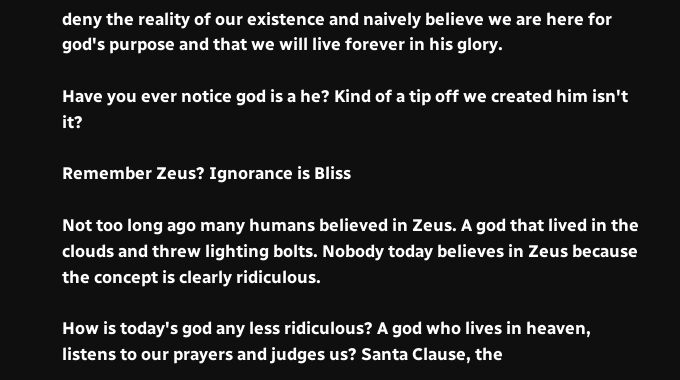deny the reality of our existence and naively believe we are here for god's purpose and that we will live forever in his glory.

Have you ever notice god is a he? Kind of a tip off we created him isn't it?

Remember Zeus? Ignorance is Bliss

Not too long ago many humans believed in Zeus. A god that lived in the clouds and threw lighting bolts. Nobody today believes in Zeus because the concept is clearly ridiculous.

How is today's god any less ridiculous? A god who lives in heaven, listens to our prayers and judges us? Santa Clause, the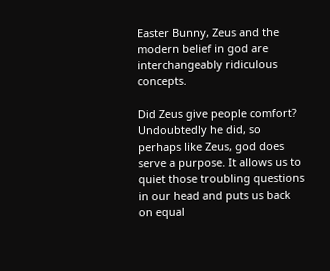Easter Bunny, Zeus and the modern belief in god are interchangeably ridiculous concepts.

Did Zeus give people comfort? Undoubtedly he did, so perhaps like Zeus, god does serve a purpose. It allows us to quiet those troubling questions in our head and puts us back on equal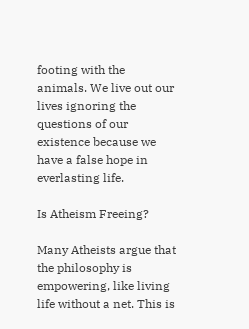footing with the animals. We live out our lives ignoring the questions of our existence because we have a false hope in everlasting life.

Is Atheism Freeing?

Many Atheists argue that the philosophy is empowering, like living life without a net. This is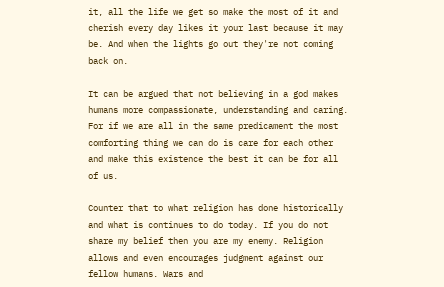it, all the life we get so make the most of it and cherish every day likes it your last because it may be. And when the lights go out they're not coming back on.

It can be argued that not believing in a god makes humans more compassionate, understanding and caring. For if we are all in the same predicament the most comforting thing we can do is care for each other and make this existence the best it can be for all of us.

Counter that to what religion has done historically and what is continues to do today. If you do not share my belief then you are my enemy. Religion allows and even encourages judgment against our fellow humans. Wars and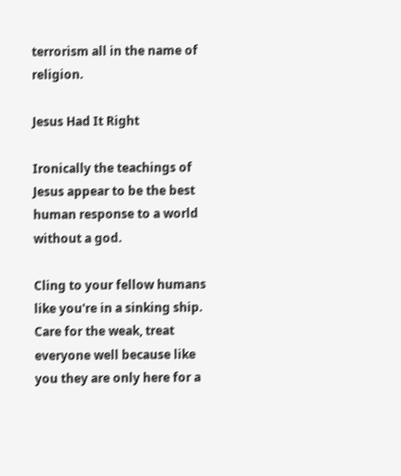terrorism all in the name of religion.

Jesus Had It Right

Ironically the teachings of Jesus appear to be the best human response to a world without a god.

Cling to your fellow humans like you're in a sinking ship. Care for the weak, treat everyone well because like you they are only here for a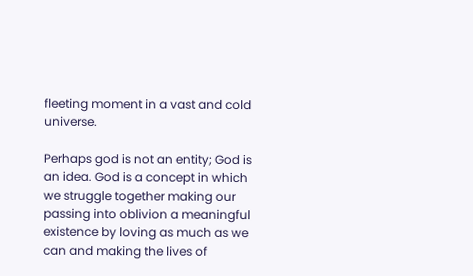fleeting moment in a vast and cold universe.

Perhaps god is not an entity; God is an idea. God is a concept in which we struggle together making our passing into oblivion a meaningful existence by loving as much as we can and making the lives of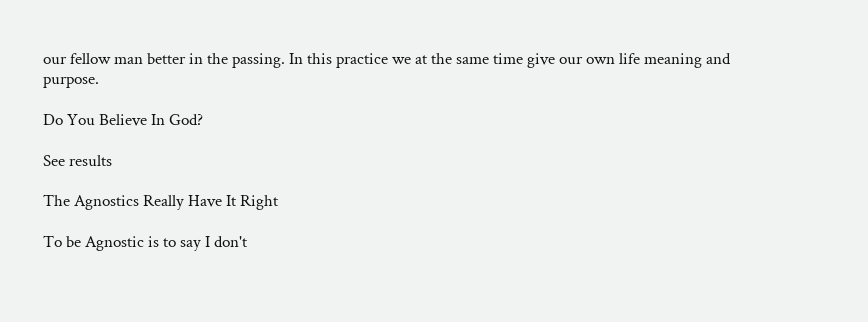our fellow man better in the passing. In this practice we at the same time give our own life meaning and purpose.

Do You Believe In God?

See results

The Agnostics Really Have It Right

To be Agnostic is to say I don't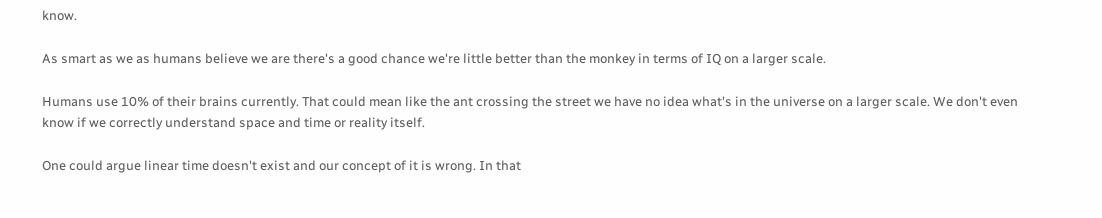know.

As smart as we as humans believe we are there's a good chance we're little better than the monkey in terms of IQ on a larger scale.

Humans use 10% of their brains currently. That could mean like the ant crossing the street we have no idea what's in the universe on a larger scale. We don't even know if we correctly understand space and time or reality itself.

One could argue linear time doesn't exist and our concept of it is wrong. In that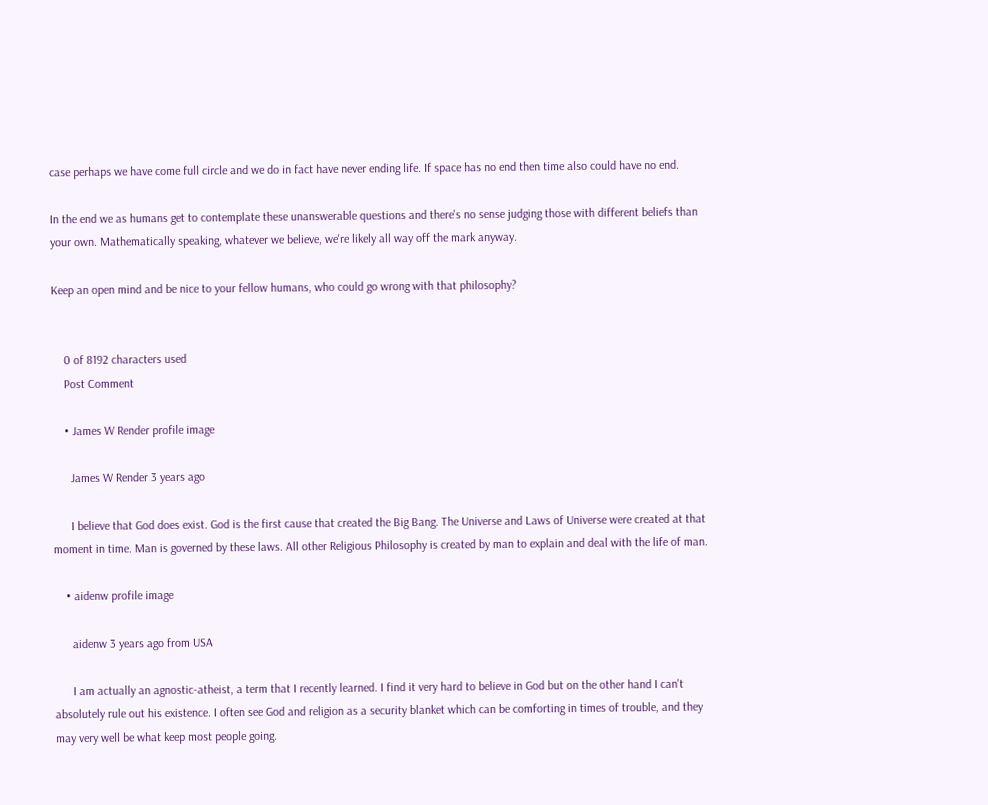case perhaps we have come full circle and we do in fact have never ending life. If space has no end then time also could have no end.

In the end we as humans get to contemplate these unanswerable questions and there's no sense judging those with different beliefs than your own. Mathematically speaking, whatever we believe, we're likely all way off the mark anyway.

Keep an open mind and be nice to your fellow humans, who could go wrong with that philosophy?


    0 of 8192 characters used
    Post Comment

    • James W Render profile image

      James W Render 3 years ago

      I believe that God does exist. God is the first cause that created the Big Bang. The Universe and Laws of Universe were created at that moment in time. Man is governed by these laws. All other Religious Philosophy is created by man to explain and deal with the life of man.

    • aidenw profile image

      aidenw 3 years ago from USA

      I am actually an agnostic-atheist, a term that I recently learned. I find it very hard to believe in God but on the other hand I can't absolutely rule out his existence. I often see God and religion as a security blanket which can be comforting in times of trouble, and they may very well be what keep most people going.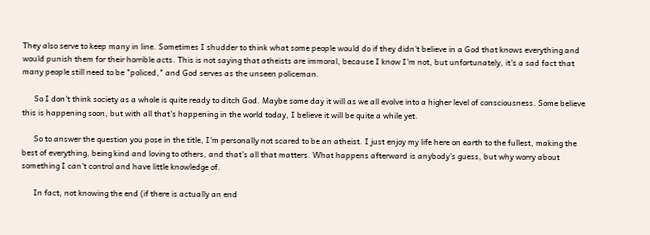They also serve to keep many in line. Sometimes I shudder to think what some people would do if they didn't believe in a God that knows everything and would punish them for their horrible acts. This is not saying that atheists are immoral, because I know I'm not, but unfortunately, it's a sad fact that many people still need to be "policed," and God serves as the unseen policeman.

      So I don't think society as a whole is quite ready to ditch God. Maybe some day it will as we all evolve into a higher level of consciousness. Some believe this is happening soon, but with all that's happening in the world today, I believe it will be quite a while yet.

      So to answer the question you pose in the title, I'm personally not scared to be an atheist. I just enjoy my life here on earth to the fullest, making the best of everything, being kind and loving to others, and that's all that matters. What happens afterward is anybody's guess, but why worry about something I can't control and have little knowledge of.

      In fact, not knowing the end (if there is actually an end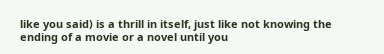like you said) is a thrill in itself, just like not knowing the ending of a movie or a novel until you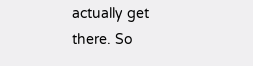actually get there. So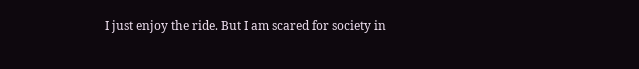I just enjoy the ride. But I am scared for society in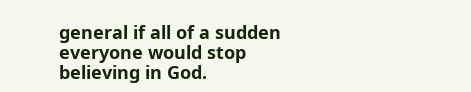general if all of a sudden everyone would stop believing in God.